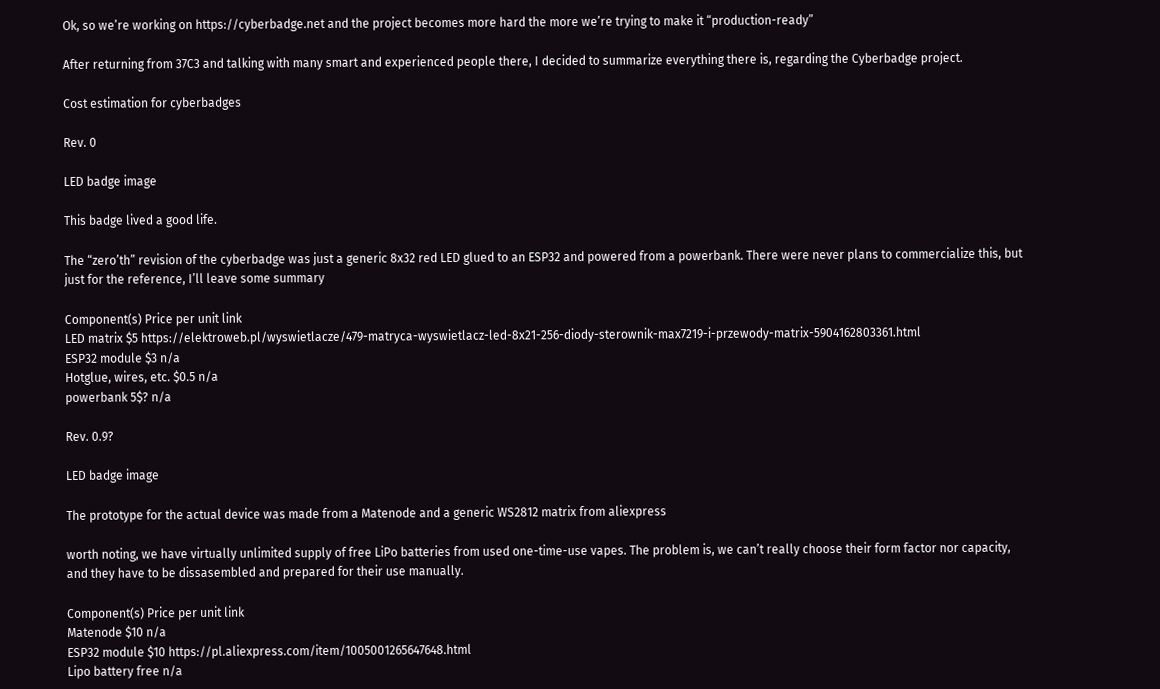Ok, so we’re working on https://cyberbadge.net and the project becomes more hard the more we’re trying to make it “production-ready”

After returning from 37C3 and talking with many smart and experienced people there, I decided to summarize everything there is, regarding the Cyberbadge project.

Cost estimation for cyberbadges

Rev. 0

LED badge image

This badge lived a good life.

The “zero’th” revision of the cyberbadge was just a generic 8x32 red LED glued to an ESP32 and powered from a powerbank. There were never plans to commercialize this, but just for the reference, I’ll leave some summary

Component(s) Price per unit link
LED matrix $5 https://elektroweb.pl/wyswietlacze/479-matryca-wyswietlacz-led-8x21-256-diody-sterownik-max7219-i-przewody-matrix-5904162803361.html
ESP32 module $3 n/a
Hotglue, wires, etc. $0.5 n/a
powerbank 5$? n/a

Rev. 0.9?

LED badge image

The prototype for the actual device was made from a Matenode and a generic WS2812 matrix from aliexpress

worth noting, we have virtually unlimited supply of free LiPo batteries from used one-time-use vapes. The problem is, we can’t really choose their form factor nor capacity, and they have to be dissasembled and prepared for their use manually.

Component(s) Price per unit link
Matenode $10 n/a
ESP32 module $10 https://pl.aliexpress.com/item/1005001265647648.html
Lipo battery free n/a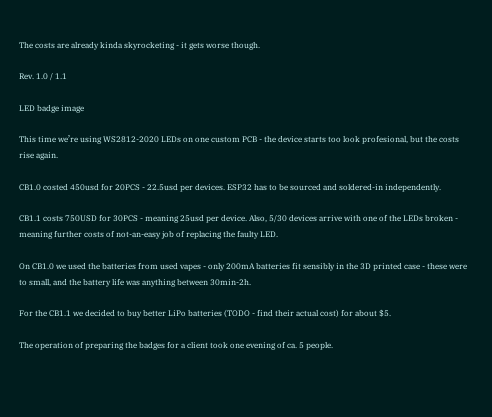The costs are already kinda skyrocketing - it gets worse though.

Rev. 1.0 / 1.1

LED badge image

This time we’re using WS2812-2020 LEDs on one custom PCB - the device starts too look profesional, but the costs rise again.

CB1.0 costed 450usd for 20PCS - 22.5usd per devices. ESP32 has to be sourced and soldered-in independently.

CB1.1 costs 750USD for 30PCS - meaning 25usd per device. Also, 5/30 devices arrive with one of the LEDs broken - meaning further costs of not-an-easy job of replacing the faulty LED.

On CB1.0 we used the batteries from used vapes - only 200mA batteries fit sensibly in the 3D printed case - these were to small, and the battery life was anything between 30min-2h.

For the CB1.1 we decided to buy better LiPo batteries (TODO - find their actual cost) for about $5.

The operation of preparing the badges for a client took one evening of ca. 5 people.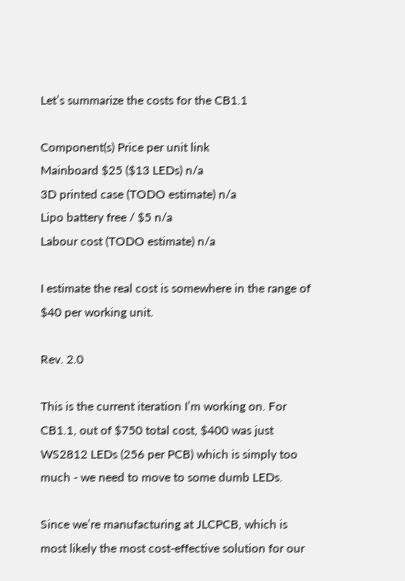Let’s summarize the costs for the CB1.1

Component(s) Price per unit link
Mainboard $25 ($13 LEDs) n/a
3D printed case (TODO estimate) n/a
Lipo battery free / $5 n/a
Labour cost (TODO estimate) n/a

I estimate the real cost is somewhere in the range of $40 per working unit.

Rev. 2.0

This is the current iteration I’m working on. For CB1.1, out of $750 total cost, $400 was just WS2812 LEDs (256 per PCB) which is simply too much - we need to move to some dumb LEDs.

Since we’re manufacturing at JLCPCB, which is most likely the most cost-effective solution for our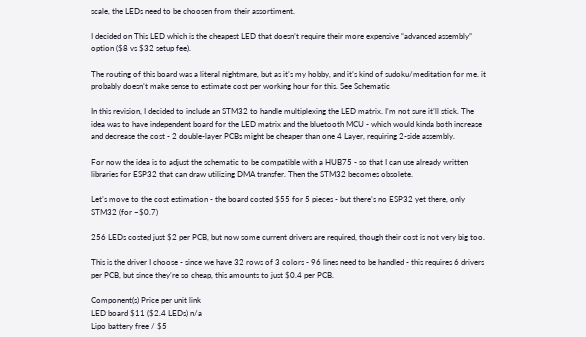scale, the LEDs need to be choosen from their assortiment.

I decided on This LED which is the cheapest LED that doesn’t require their more expensive “advanced assembly” option ($8 vs $32 setup fee).

The routing of this board was a literal nightmare, but as it’s my hobby, and it’s kind of sudoku/meditation for me. it probably doesn’t make sense to estimate cost per working hour for this. See Schematic

In this revision, I decided to include an STM32 to handle multiplexing the LED matrix. I’m not sure it’ll stick. The idea was to have independent board for the LED matrix and the bluetooth MCU - which would kinda both increase and decrease the cost - 2 double-layer PCBs might be cheaper than one 4 Layer, requiring 2-side assembly.

For now the idea is to adjust the schematic to be compatible with a HUB75 - so that I can use already written libraries for ESP32 that can draw utilizing DMA transfer. Then the STM32 becomes obsolete.

Let’s move to the cost estimation - the board costed $55 for 5 pieces - but there’s no ESP32 yet there, only STM32 (for ~$0.7)

256 LEDs costed just $2 per PCB, but now some current drivers are required, though their cost is not very big too.

This is the driver I choose - since we have 32 rows of 3 colors - 96 lines need to be handled - this requires 6 drivers per PCB, but since they’re so cheap, this amounts to just $0.4 per PCB.

Component(s) Price per unit link
LED board $11 ($2.4 LEDs) n/a
Lipo battery free / $5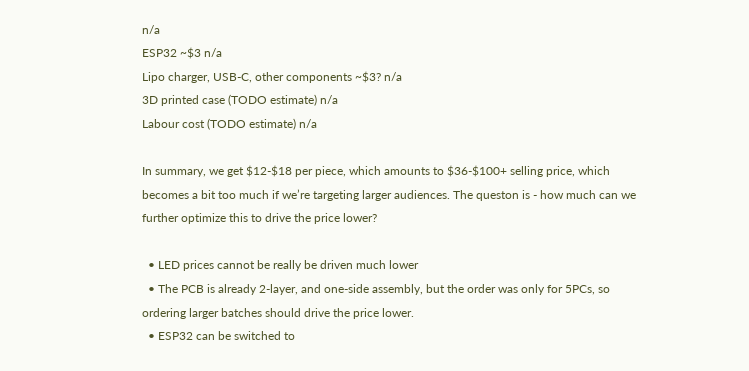n/a
ESP32 ~$3 n/a
Lipo charger, USB-C, other components ~$3? n/a
3D printed case (TODO estimate) n/a
Labour cost (TODO estimate) n/a

In summary, we get $12-$18 per piece, which amounts to $36-$100+ selling price, which becomes a bit too much if we’re targeting larger audiences. The queston is - how much can we further optimize this to drive the price lower?

  • LED prices cannot be really be driven much lower
  • The PCB is already 2-layer, and one-side assembly, but the order was only for 5PCs, so ordering larger batches should drive the price lower.
  • ESP32 can be switched to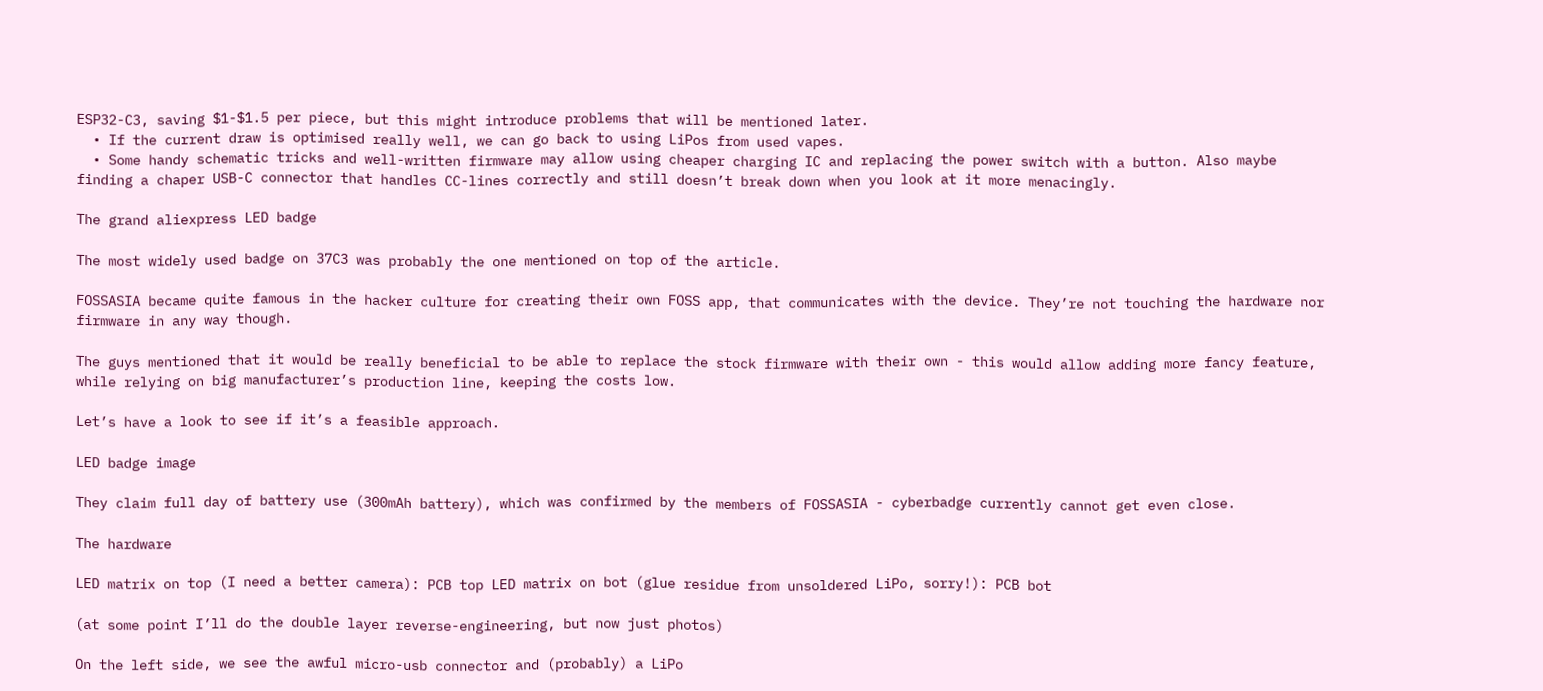ESP32-C3, saving $1-$1.5 per piece, but this might introduce problems that will be mentioned later.
  • If the current draw is optimised really well, we can go back to using LiPos from used vapes.
  • Some handy schematic tricks and well-written firmware may allow using cheaper charging IC and replacing the power switch with a button. Also maybe finding a chaper USB-C connector that handles CC-lines correctly and still doesn’t break down when you look at it more menacingly.

The grand aliexpress LED badge

The most widely used badge on 37C3 was probably the one mentioned on top of the article.

FOSSASIA became quite famous in the hacker culture for creating their own FOSS app, that communicates with the device. They’re not touching the hardware nor firmware in any way though.

The guys mentioned that it would be really beneficial to be able to replace the stock firmware with their own - this would allow adding more fancy feature, while relying on big manufacturer’s production line, keeping the costs low.

Let’s have a look to see if it’s a feasible approach.

LED badge image

They claim full day of battery use (300mAh battery), which was confirmed by the members of FOSSASIA - cyberbadge currently cannot get even close.

The hardware

LED matrix on top (I need a better camera): PCB top LED matrix on bot (glue residue from unsoldered LiPo, sorry!): PCB bot

(at some point I’ll do the double layer reverse-engineering, but now just photos)

On the left side, we see the awful micro-usb connector and (probably) a LiPo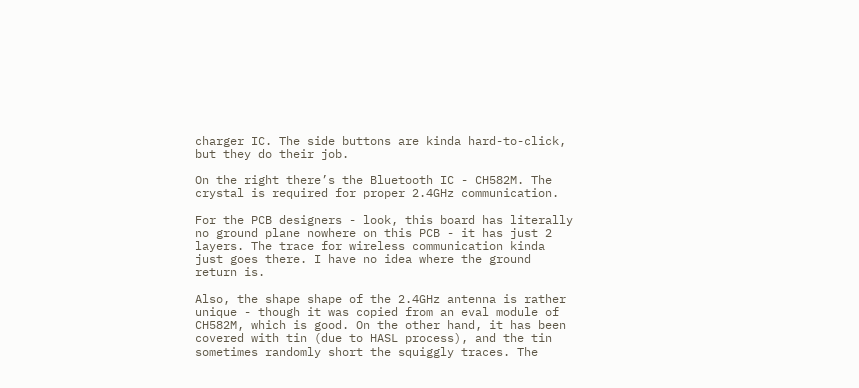charger IC. The side buttons are kinda hard-to-click, but they do their job.

On the right there’s the Bluetooth IC - CH582M. The crystal is required for proper 2.4GHz communication.

For the PCB designers - look, this board has literally no ground plane nowhere on this PCB - it has just 2 layers. The trace for wireless communication kinda just goes there. I have no idea where the ground return is.

Also, the shape shape of the 2.4GHz antenna is rather unique - though it was copied from an eval module of CH582M, which is good. On the other hand, it has been covered with tin (due to HASL process), and the tin sometimes randomly short the squiggly traces. The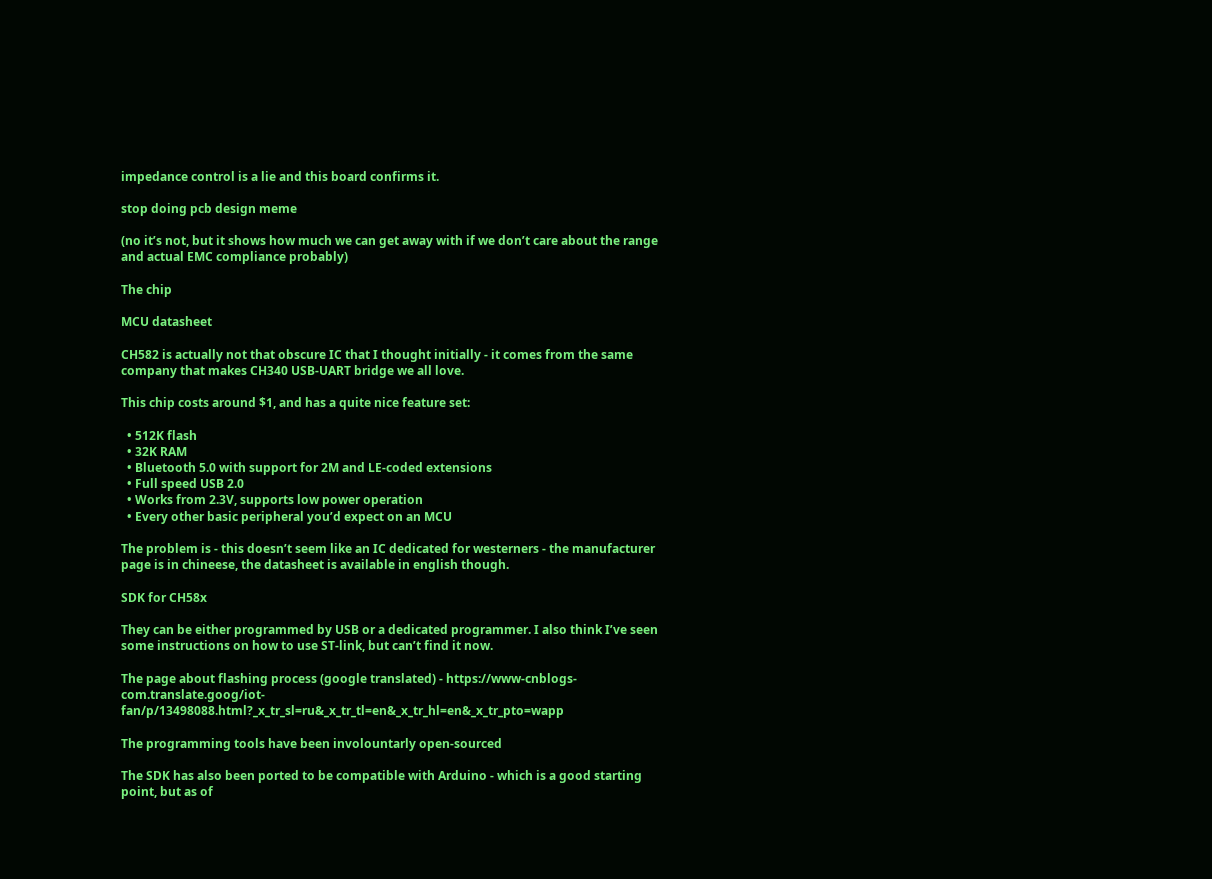impedance control is a lie and this board confirms it.

stop doing pcb design meme

(no it’s not, but it shows how much we can get away with if we don’t care about the range and actual EMC compliance probably)

The chip

MCU datasheet

CH582 is actually not that obscure IC that I thought initially - it comes from the same company that makes CH340 USB-UART bridge we all love.

This chip costs around $1, and has a quite nice feature set:

  • 512K flash
  • 32K RAM
  • Bluetooth 5.0 with support for 2M and LE-coded extensions
  • Full speed USB 2.0
  • Works from 2.3V, supports low power operation
  • Every other basic peripheral you’d expect on an MCU

The problem is - this doesn’t seem like an IC dedicated for westerners - the manufacturer page is in chineese, the datasheet is available in english though.

SDK for CH58x

They can be either programmed by USB or a dedicated programmer. I also think I’ve seen some instructions on how to use ST-link, but can’t find it now.

The page about flashing process (google translated) - https://www-cnblogs-com.translate.goog/iot-fan/p/13498088.html?_x_tr_sl=ru&_x_tr_tl=en&_x_tr_hl=en&_x_tr_pto=wapp

The programming tools have been involountarly open-sourced

The SDK has also been ported to be compatible with Arduino - which is a good starting point, but as of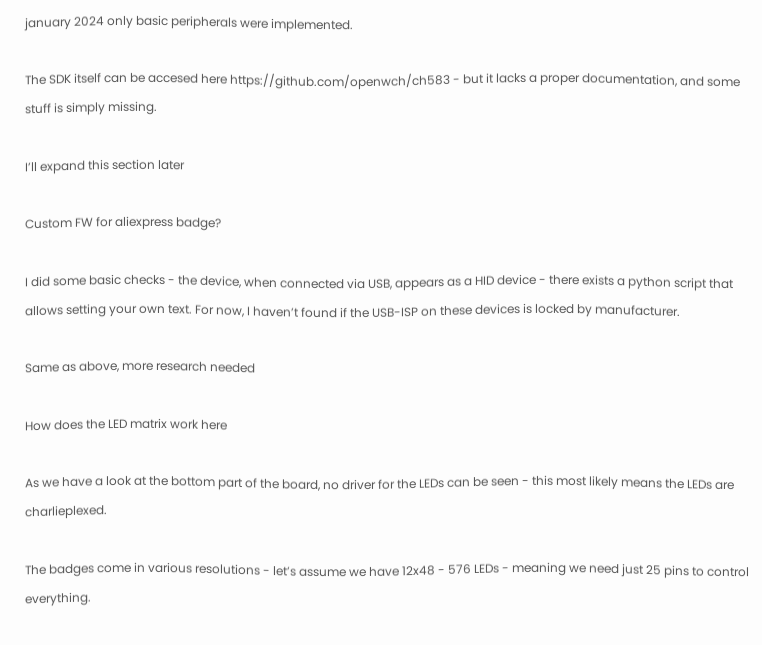january 2024 only basic peripherals were implemented.

The SDK itself can be accesed here https://github.com/openwch/ch583 - but it lacks a proper documentation, and some stuff is simply missing.

I’ll expand this section later

Custom FW for aliexpress badge?

I did some basic checks - the device, when connected via USB, appears as a HID device - there exists a python script that allows setting your own text. For now, I haven’t found if the USB-ISP on these devices is locked by manufacturer.

Same as above, more research needed

How does the LED matrix work here

As we have a look at the bottom part of the board, no driver for the LEDs can be seen - this most likely means the LEDs are charlieplexed.

The badges come in various resolutions - let’s assume we have 12x48 - 576 LEDs - meaning we need just 25 pins to control everything.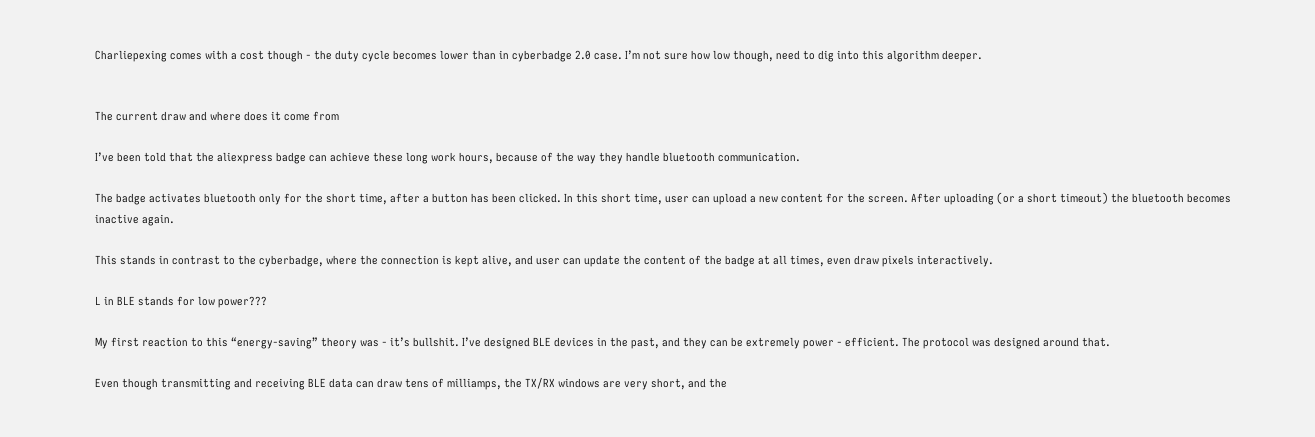Charliepexing comes with a cost though - the duty cycle becomes lower than in cyberbadge 2.0 case. I’m not sure how low though, need to dig into this algorithm deeper.


The current draw and where does it come from

I’ve been told that the aliexpress badge can achieve these long work hours, because of the way they handle bluetooth communication.

The badge activates bluetooth only for the short time, after a button has been clicked. In this short time, user can upload a new content for the screen. After uploading (or a short timeout) the bluetooth becomes inactive again.

This stands in contrast to the cyberbadge, where the connection is kept alive, and user can update the content of the badge at all times, even draw pixels interactively.

L in BLE stands for low power???

My first reaction to this “energy-saving” theory was - it’s bullshit. I’ve designed BLE devices in the past, and they can be extremely power - efficient. The protocol was designed around that.

Even though transmitting and receiving BLE data can draw tens of milliamps, the TX/RX windows are very short, and the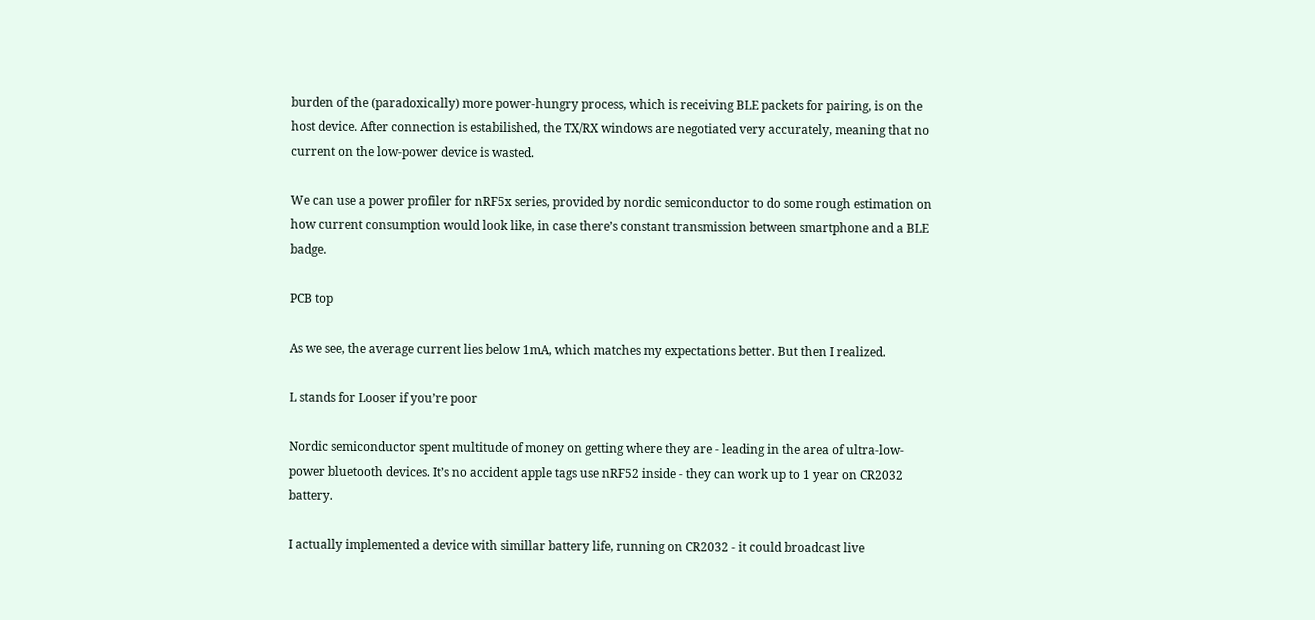burden of the (paradoxically) more power-hungry process, which is receiving BLE packets for pairing, is on the host device. After connection is estabilished, the TX/RX windows are negotiated very accurately, meaning that no current on the low-power device is wasted.

We can use a power profiler for nRF5x series, provided by nordic semiconductor to do some rough estimation on how current consumption would look like, in case there’s constant transmission between smartphone and a BLE badge.

PCB top

As we see, the average current lies below 1mA, which matches my expectations better. But then I realized.

L stands for Looser if you’re poor

Nordic semiconductor spent multitude of money on getting where they are - leading in the area of ultra-low-power bluetooth devices. It’s no accident apple tags use nRF52 inside - they can work up to 1 year on CR2032 battery.

I actually implemented a device with simillar battery life, running on CR2032 - it could broadcast live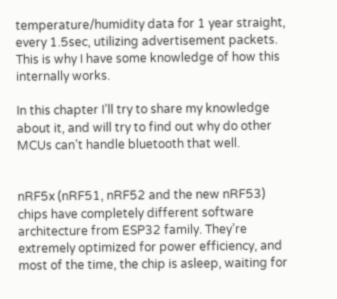temperature/humidity data for 1 year straight, every 1.5sec, utilizing advertisement packets. This is why I have some knowledge of how this internally works.

In this chapter I’ll try to share my knowledge about it, and will try to find out why do other MCUs can’t handle bluetooth that well.


nRF5x (nRF51, nRF52 and the new nRF53) chips have completely different software architecture from ESP32 family. They’re extremely optimized for power efficiency, and most of the time, the chip is asleep, waiting for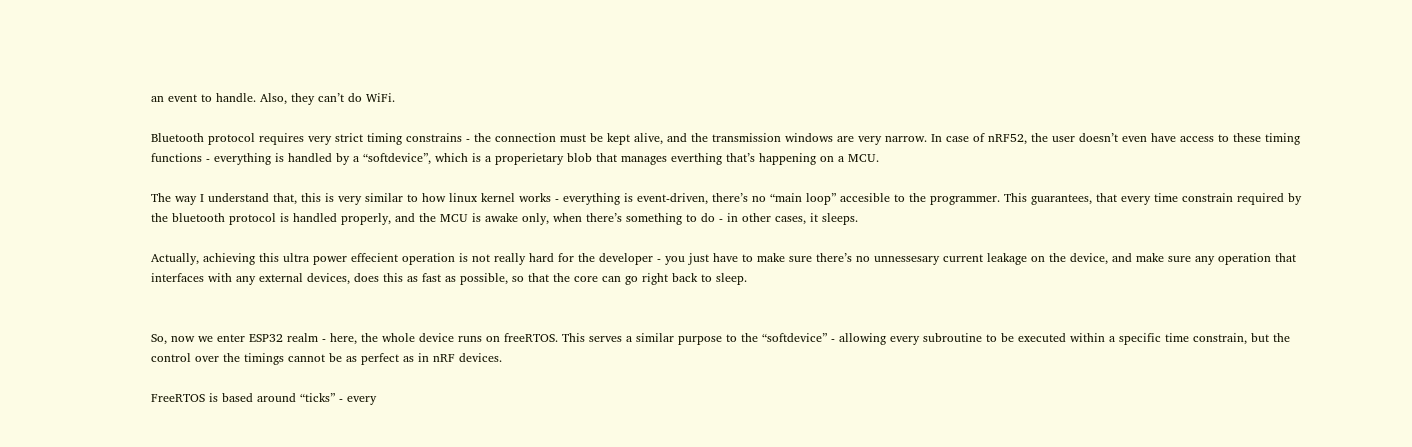an event to handle. Also, they can’t do WiFi.

Bluetooth protocol requires very strict timing constrains - the connection must be kept alive, and the transmission windows are very narrow. In case of nRF52, the user doesn’t even have access to these timing functions - everything is handled by a “softdevice”, which is a properietary blob that manages everthing that’s happening on a MCU.

The way I understand that, this is very similar to how linux kernel works - everything is event-driven, there’s no “main loop” accesible to the programmer. This guarantees, that every time constrain required by the bluetooth protocol is handled properly, and the MCU is awake only, when there’s something to do - in other cases, it sleeps.

Actually, achieving this ultra power effecient operation is not really hard for the developer - you just have to make sure there’s no unnessesary current leakage on the device, and make sure any operation that interfaces with any external devices, does this as fast as possible, so that the core can go right back to sleep.


So, now we enter ESP32 realm - here, the whole device runs on freeRTOS. This serves a similar purpose to the “softdevice” - allowing every subroutine to be executed within a specific time constrain, but the control over the timings cannot be as perfect as in nRF devices.

FreeRTOS is based around “ticks” - every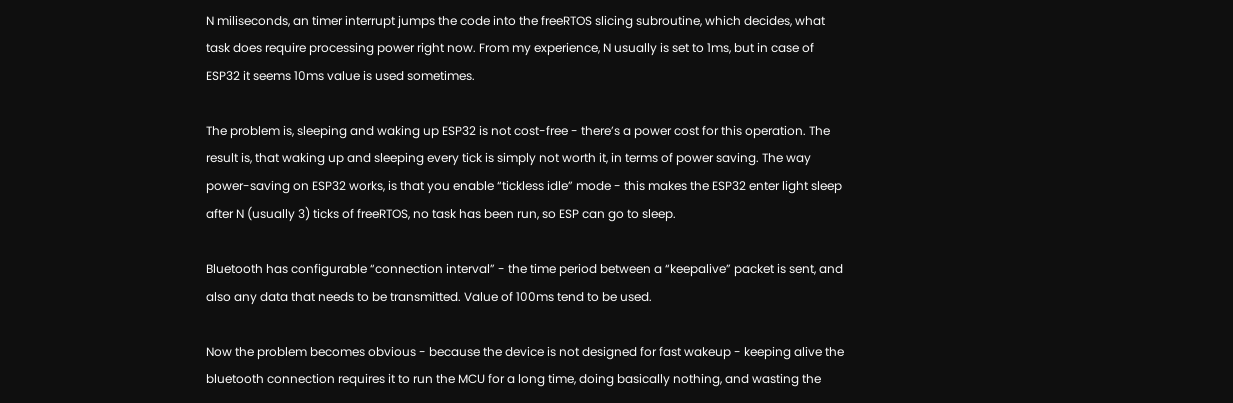N miliseconds, an timer interrupt jumps the code into the freeRTOS slicing subroutine, which decides, what task does require processing power right now. From my experience, N usually is set to 1ms, but in case of ESP32 it seems 10ms value is used sometimes.

The problem is, sleeping and waking up ESP32 is not cost-free - there’s a power cost for this operation. The result is, that waking up and sleeping every tick is simply not worth it, in terms of power saving. The way power-saving on ESP32 works, is that you enable “tickless idle” mode - this makes the ESP32 enter light sleep after N (usually 3) ticks of freeRTOS, no task has been run, so ESP can go to sleep.

Bluetooth has configurable “connection interval” - the time period between a “keepalive” packet is sent, and also any data that needs to be transmitted. Value of 100ms tend to be used.

Now the problem becomes obvious - because the device is not designed for fast wakeup - keeping alive the bluetooth connection requires it to run the MCU for a long time, doing basically nothing, and wasting the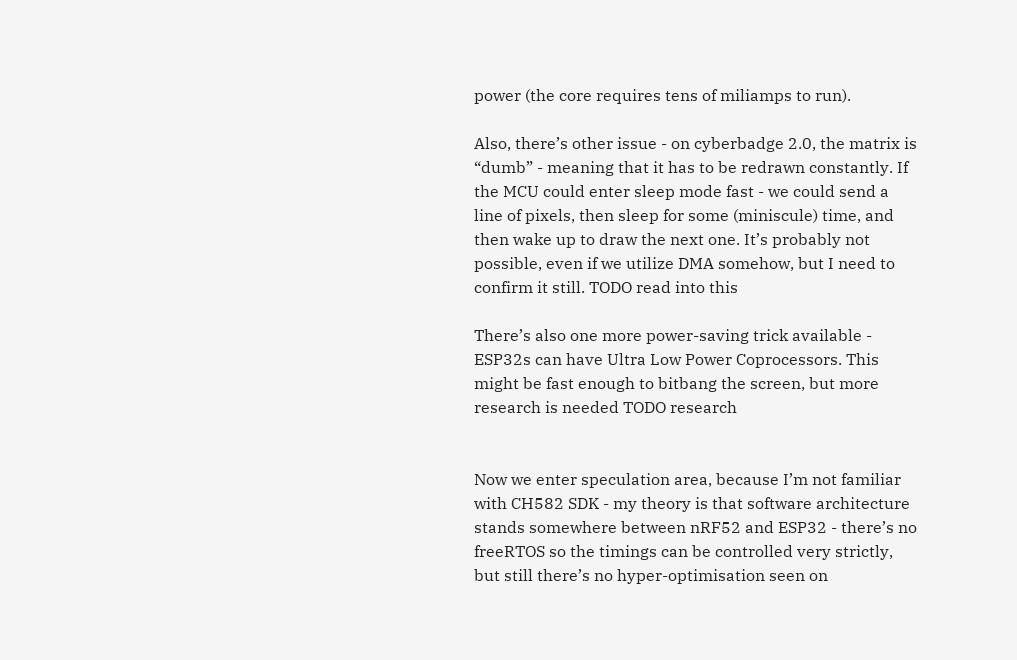power (the core requires tens of miliamps to run).

Also, there’s other issue - on cyberbadge 2.0, the matrix is “dumb” - meaning that it has to be redrawn constantly. If the MCU could enter sleep mode fast - we could send a line of pixels, then sleep for some (miniscule) time, and then wake up to draw the next one. It’s probably not possible, even if we utilize DMA somehow, but I need to confirm it still. TODO read into this

There’s also one more power-saving trick available - ESP32s can have Ultra Low Power Coprocessors. This might be fast enough to bitbang the screen, but more research is needed TODO research


Now we enter speculation area, because I’m not familiar with CH582 SDK - my theory is that software architecture stands somewhere between nRF52 and ESP32 - there’s no freeRTOS so the timings can be controlled very strictly, but still there’s no hyper-optimisation seen on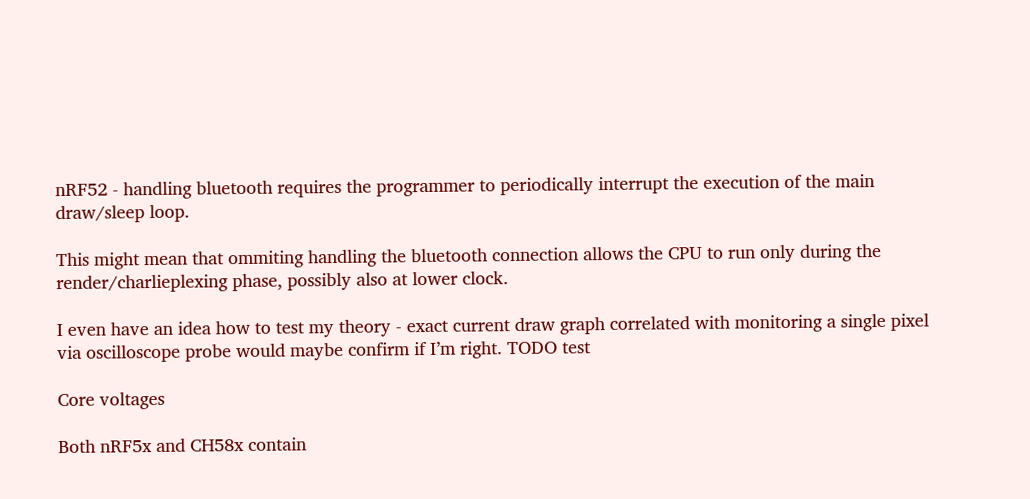nRF52 - handling bluetooth requires the programmer to periodically interrupt the execution of the main draw/sleep loop.

This might mean that ommiting handling the bluetooth connection allows the CPU to run only during the render/charlieplexing phase, possibly also at lower clock.

I even have an idea how to test my theory - exact current draw graph correlated with monitoring a single pixel via oscilloscope probe would maybe confirm if I’m right. TODO test

Core voltages

Both nRF5x and CH58x contain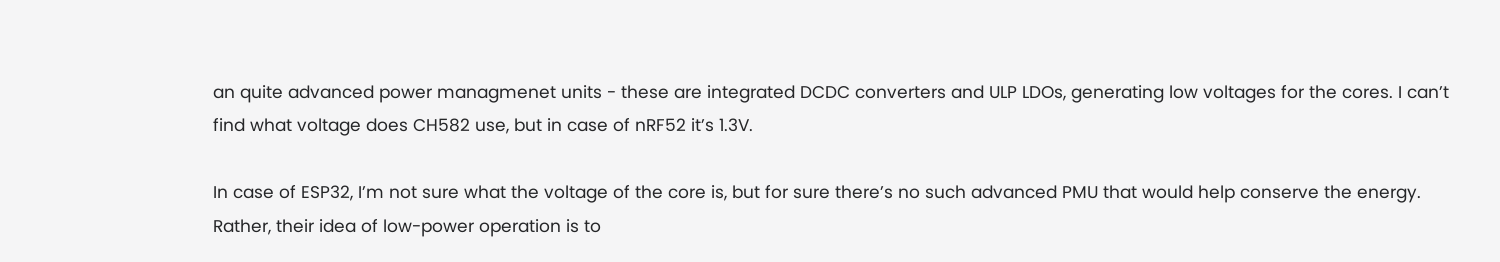an quite advanced power managmenet units - these are integrated DCDC converters and ULP LDOs, generating low voltages for the cores. I can’t find what voltage does CH582 use, but in case of nRF52 it’s 1.3V.

In case of ESP32, I’m not sure what the voltage of the core is, but for sure there’s no such advanced PMU that would help conserve the energy. Rather, their idea of low-power operation is to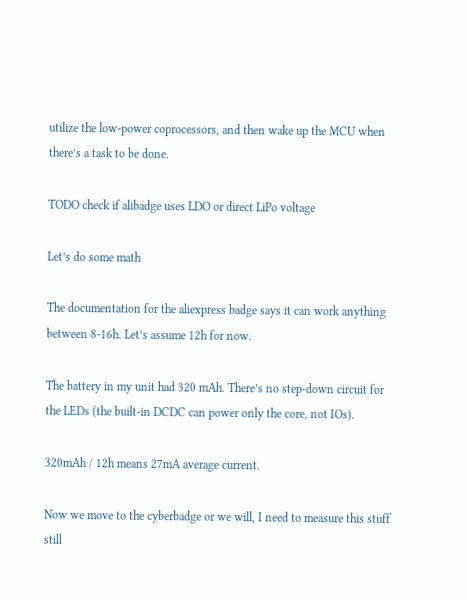utilize the low-power coprocessors, and then wake up the MCU when there’s a task to be done.

TODO check if alibadge uses LDO or direct LiPo voltage

Let’s do some math

The documentation for the aliexpress badge says it can work anything between 8-16h. Let’s assume 12h for now.

The battery in my unit had 320 mAh. There’s no step-down circuit for the LEDs (the built-in DCDC can power only the core, not IOs).

320mAh / 12h means 27mA average current.

Now we move to the cyberbadge or we will, I need to measure this stuff still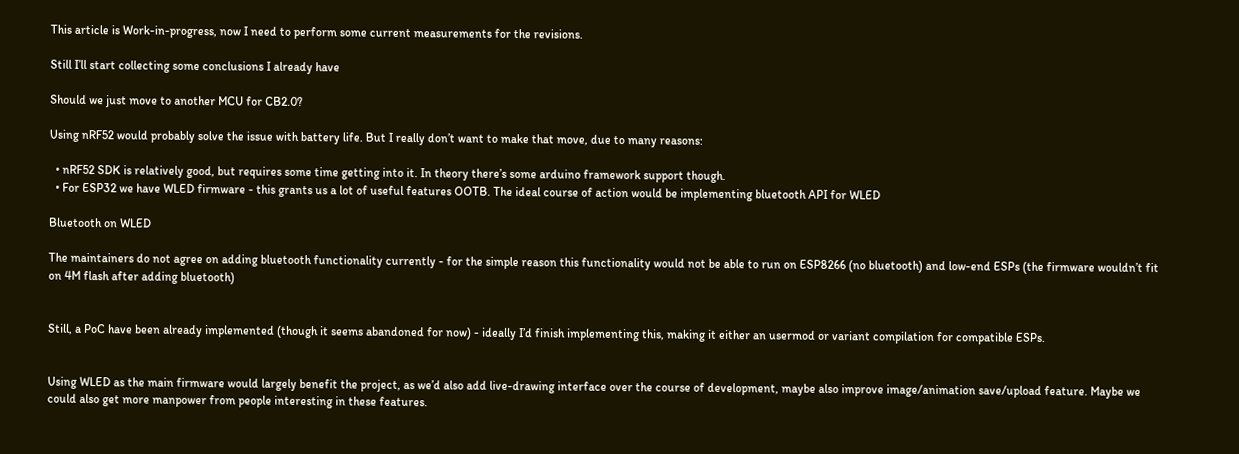This article is Work-in-progress, now I need to perform some current measurements for the revisions.

Still I’ll start collecting some conclusions I already have

Should we just move to another MCU for CB2.0?

Using nRF52 would probably solve the issue with battery life. But I really don’t want to make that move, due to many reasons:

  • nRF52 SDK is relatively good, but requires some time getting into it. In theory there’s some arduino framework support though.
  • For ESP32 we have WLED firmware - this grants us a lot of useful features OOTB. The ideal course of action would be implementing bluetooth API for WLED

Bluetooth on WLED

The maintainers do not agree on adding bluetooth functionality currently - for the simple reason this functionality would not be able to run on ESP8266 (no bluetooth) and low-end ESPs (the firmware wouldn’t fit on 4M flash after adding bluetooth)


Still, a PoC have been already implemented (though it seems abandoned for now) - ideally I’d finish implementing this, making it either an usermod or variant compilation for compatible ESPs.


Using WLED as the main firmware would largely benefit the project, as we’d also add live-drawing interface over the course of development, maybe also improve image/animation save/upload feature. Maybe we could also get more manpower from people interesting in these features.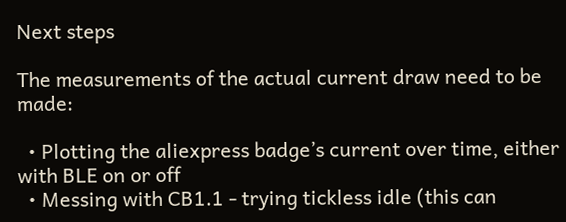Next steps

The measurements of the actual current draw need to be made:

  • Plotting the aliexpress badge’s current over time, either with BLE on or off
  • Messing with CB1.1 - trying tickless idle (this can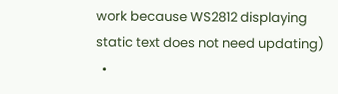work because WS2812 displaying static text does not need updating)
  •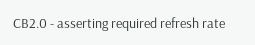CB2.0 - asserting required refresh rate